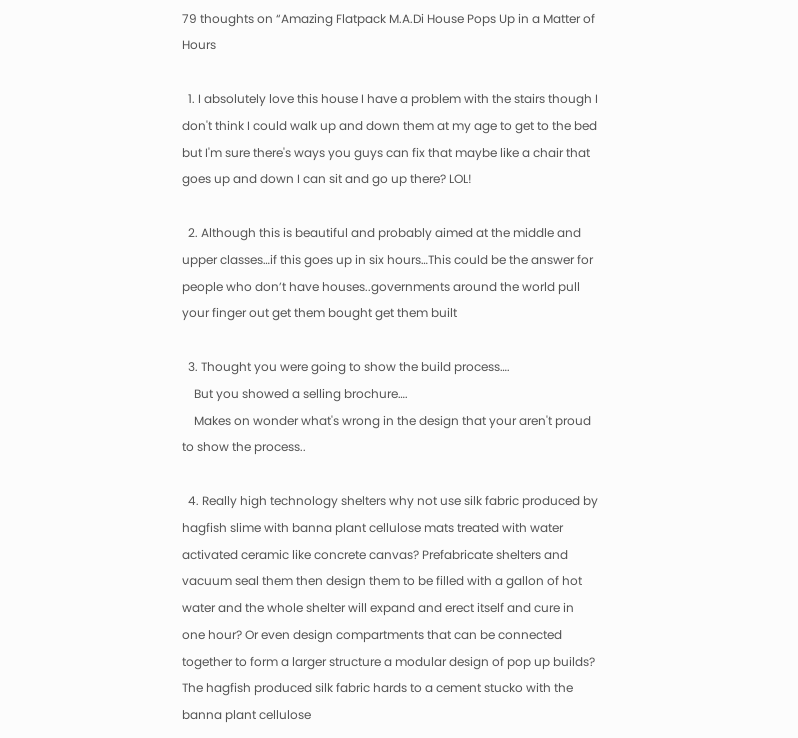79 thoughts on “Amazing Flatpack M.A.Di House Pops Up in a Matter of Hours

  1. I absolutely love this house I have a problem with the stairs though I don't think I could walk up and down them at my age to get to the bed but I'm sure there's ways you guys can fix that maybe like a chair that goes up and down I can sit and go up there? LOL!

  2. Although this is beautiful and probably aimed at the middle and upper classes…if this goes up in six hours…This could be the answer for people who don’t have houses..governments around the world pull your finger out get them bought get them built

  3. Thought you were going to show the build process….
    But you showed a selling brochure….
    Makes on wonder what's wrong in the design that your aren't proud to show the process..

  4. Really high technology shelters why not use silk fabric produced by hagfish slime with banna plant cellulose mats treated with water activated ceramic like concrete canvas? Prefabricate shelters and vacuum seal them then design them to be filled with a gallon of hot water and the whole shelter will expand and erect itself and cure in one hour? Or even design compartments that can be connected together to form a larger structure a modular design of pop up builds? The hagfish produced silk fabric hards to a cement stucko with the banna plant cellulose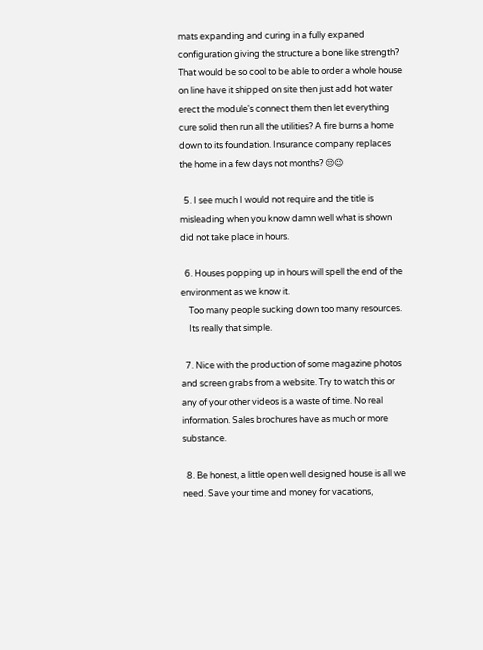mats expanding and curing in a fully expaned configuration giving the structure a bone like strength? That would be so cool to be able to order a whole house on line have it shipped on site then just add hot water erect the module's connect them then let everything cure solid then run all the utilities? A fire burns a home down to its foundation. Insurance company replaces the home in a few days not months? 😒😉

  5. I see much I would not require and the title is misleading when you know damn well what is shown did not take place in hours.

  6. Houses popping up in hours will spell the end of the environment as we know it.
    Too many people sucking down too many resources.
    Its really that simple.

  7. Nice with the production of some magazine photos and screen grabs from a website. Try to watch this or any of your other videos is a waste of time. No real information. Sales brochures have as much or more substance.

  8. Be honest, a little open well designed house is all we need. Save your time and money for vacations,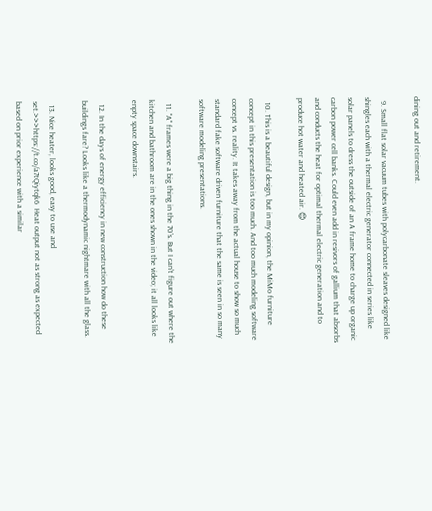dining out and retirement.

  9. Small flat solar vacuum tubes with polycarbonate sleaves designed like shingles each with a thermal electric generator connected in series like solar panels to dress the outside of an A frame home to charge up organic carbon power cell banks. Could even add in resivors of gallium that absorbs and conducts the heat for optimal thermal electric generation and to produce hot water and heated air. 😊

  10. This is a beautiful design, but in my opinion, the MiMo furniture concept in this presentation is too much. And too much modeling software concept vs. reality. It takes away from the actual house to show so much standard fake software driven furniture that the same is seen in so many software modeling presentations.

  11. "A" frames were a big thing in the 70's. But I can't figure out where the kitchen and bathroom are in the ones shown in the video; it all looks like enpty space downstairs.

  12. In the days of energy efficiency in new construction how do these buildings fare? Looks like a thermodynamic nightmare with all the glass.

  13. Nice heater, looks good, easy to use and set.>>>https://t.co/a7tQiytqk6  Heat output not as strong as expected based on prior experience with a similar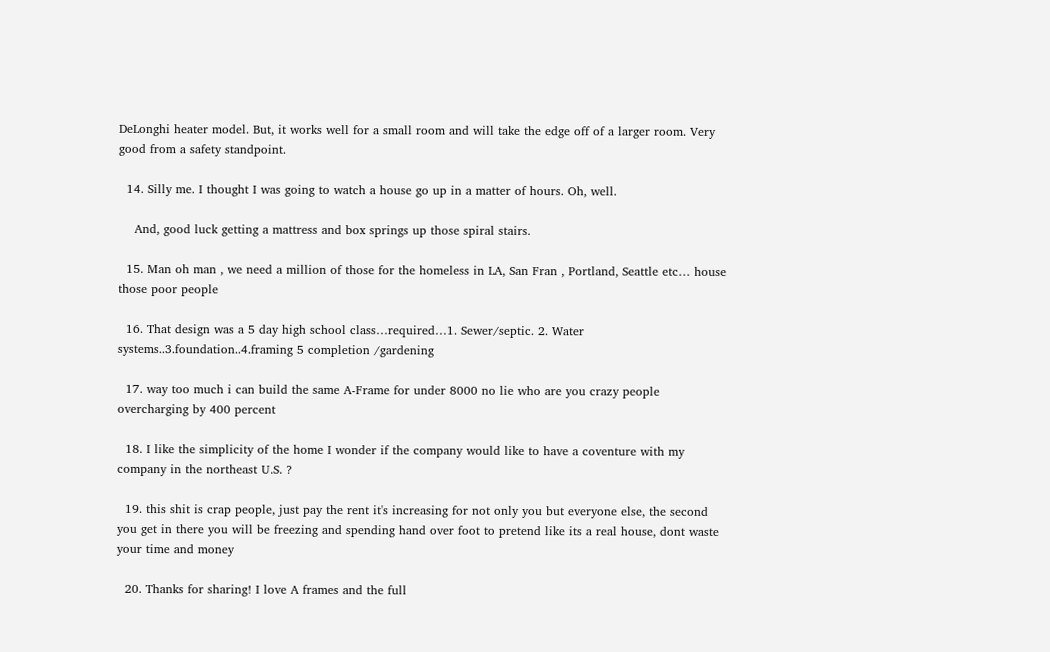DeLonghi heater model. But, it works well for a small room and will take the edge off of a larger room. Very good from a safety standpoint.

  14. Silly me. I thought I was going to watch a house go up in a matter of hours. Oh, well.

    And, good luck getting a mattress and box springs up those spiral stairs.

  15. Man oh man , we need a million of those for the homeless in LA, San Fran , Portland, Seattle etc… house those poor people

  16. That design was a 5 day high school class…required…1. Sewer/septic. 2. Water systems..3.foundation..4.framing 5 completion /gardening

  17. way too much i can build the same A-Frame for under 8000 no lie who are you crazy people overcharging by 400 percent

  18. I like the simplicity of the home I wonder if the company would like to have a coventure with my company in the northeast U.S. ?

  19. this shit is crap people, just pay the rent it's increasing for not only you but everyone else, the second you get in there you will be freezing and spending hand over foot to pretend like its a real house, dont waste your time and money

  20. Thanks for sharing! I love A frames and the full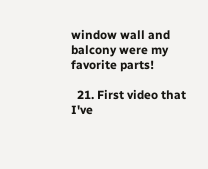window wall and balcony were my favorite parts!

  21. First video that I've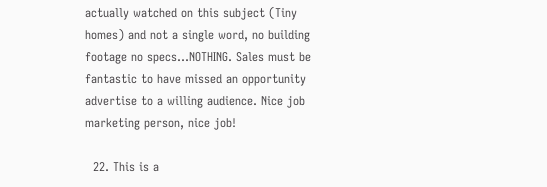actually watched on this subject (Tiny homes) and not a single word, no building footage no specs…NOTHING. Sales must be fantastic to have missed an opportunity advertise to a willing audience. Nice job marketing person, nice job!

  22. This is a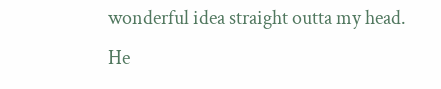wonderful idea straight outta my head. He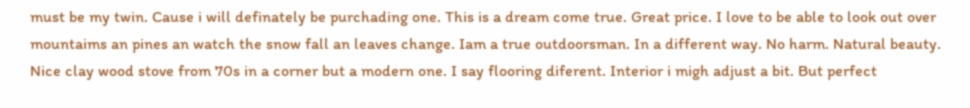must be my twin. Cause i will definately be purchading one. This is a dream come true. Great price. I love to be able to look out over mountaims an pines an watch the snow fall an leaves change. Iam a true outdoorsman. In a different way. No harm. Natural beauty. Nice clay wood stove from 70s in a corner but a modern one. I say flooring diferent. Interior i migh adjust a bit. But perfect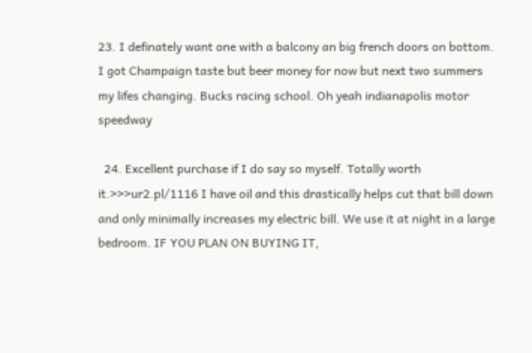23. I definately want one with a balcony an big french doors on bottom. I got Champaign taste but beer money for now but next two summers my lifes changing. Bucks racing school. Oh yeah indianapolis motor speedway

  24. Excellent purchase if I do say so myself. Totally worth it.>>>ur2.pl/1116 I have oil and this drastically helps cut that bill down and only minimally increases my electric bill. We use it at night in a large bedroom. IF YOU PLAN ON BUYING IT,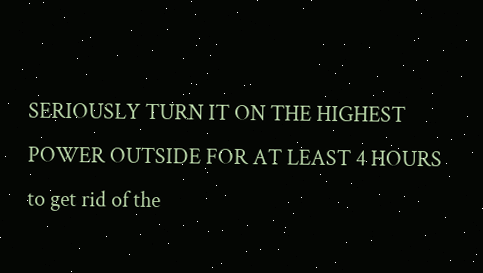SERIOUSLY TURN IT ON THE HIGHEST POWER OUTSIDE FOR AT LEAST 4 HOURS to get rid of the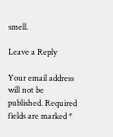smell.

Leave a Reply

Your email address will not be published. Required fields are marked *